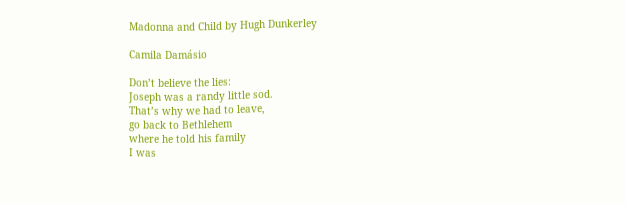Madonna and Child by Hugh Dunkerley

Camila Damásio

Don’t believe the lies:
Joseph was a randy little sod.
That’s why we had to leave,
go back to Bethlehem
where he told his family
I was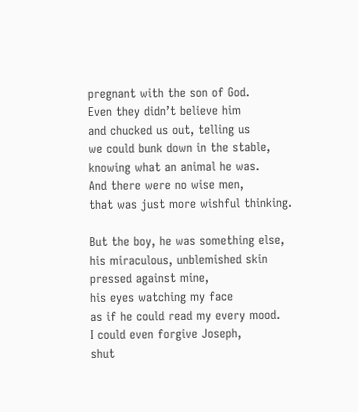pregnant with the son of God.
Even they didn’t believe him
and chucked us out, telling us
we could bunk down in the stable,
knowing what an animal he was.
And there were no wise men,
that was just more wishful thinking.

But the boy, he was something else,
his miraculous, unblemished skin
pressed against mine,
his eyes watching my face
as if he could read my every mood.
I could even forgive Joseph,
shut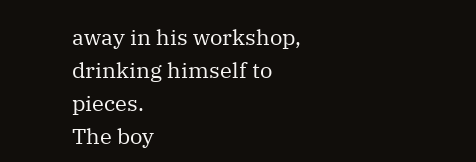away in his workshop,
drinking himself to pieces.
The boy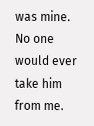was mine. No one
would ever take him from me.